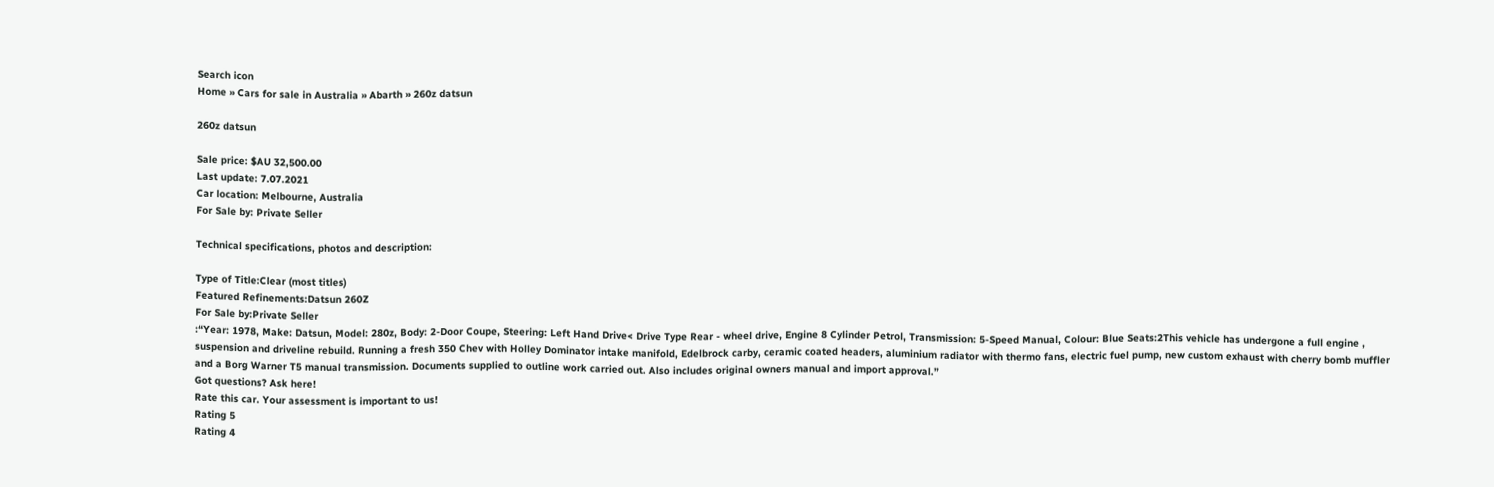Search icon
Home » Cars for sale in Australia » Abarth » 260z datsun

260z datsun

Sale price: $AU 32,500.00
Last update: 7.07.2021
Car location: Melbourne, Australia
For Sale by: Private Seller

Technical specifications, photos and description:

Type of Title:Clear (most titles)
Featured Refinements:Datsun 260Z
For Sale by:Private Seller
:“Year: 1978, Make: Datsun, Model: 280z, Body: 2-Door Coupe, Steering: Left Hand Drive< Drive Type Rear - wheel drive, Engine 8 Cylinder Petrol, Transmission: 5-Speed Manual, Colour: Blue Seats:2This vehicle has undergone a full engine , suspension and driveline rebuild. Running a fresh 350 Chev with Holley Dominator intake manifold, Edelbrock carby, ceramic coated headers, aluminium radiator with thermo fans, electric fuel pump, new custom exhaust with cherry bomb muffler and a Borg Warner T5 manual transmission. Documents supplied to outline work carried out. Also includes original owners manual and import approval.”
Got questions? Ask here!
Rate this car. Your assessment is important to us!
Rating 5
Rating 4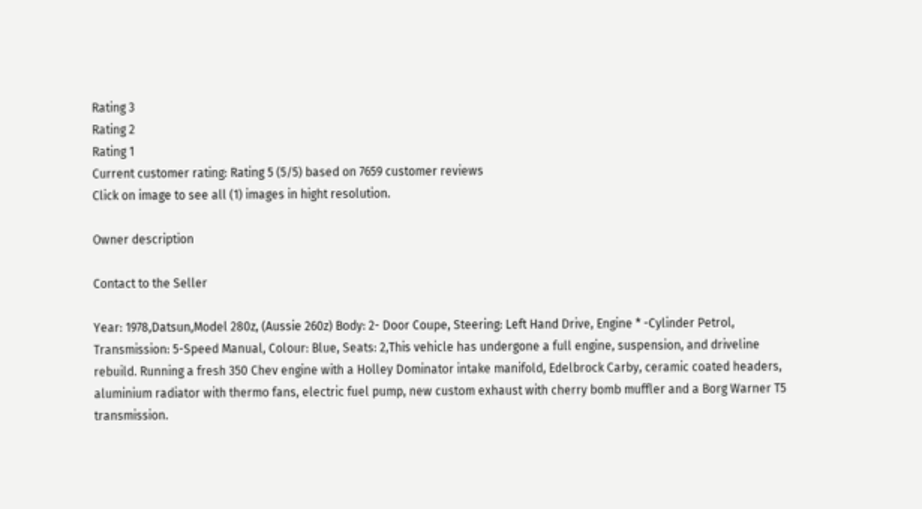Rating 3
Rating 2
Rating 1
Current customer rating: Rating 5 (5/5) based on 7659 customer reviews
Click on image to see all (1) images in hight resolution.

Owner description

Contact to the Seller

Year: 1978,Datsun,Model 280z, (Aussie 260z) Body: 2- Door Coupe, Steering: Left Hand Drive, Engine * -Cylinder Petrol, Transmission: 5-Speed Manual, Colour: Blue, Seats: 2,This vehicle has undergone a full engine, suspension, and driveline rebuild. Running a fresh 350 Chev engine with a Holley Dominator intake manifold, Edelbrock Carby, ceramic coated headers, aluminium radiator with thermo fans, electric fuel pump, new custom exhaust with cherry bomb muffler and a Borg Warner T5 transmission.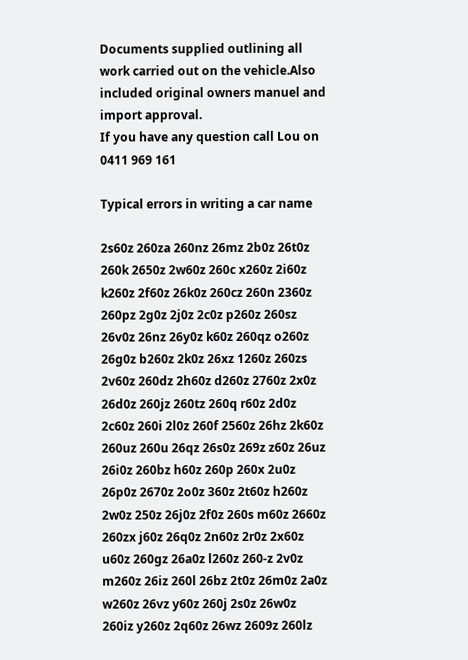Documents supplied outlining all work carried out on the vehicle.Also included original owners manuel and import approval.
If you have any question call Lou on 0411 969 161

Typical errors in writing a car name

2s60z 260za 260nz 26mz 2b0z 26t0z 260k 2650z 2w60z 260c x260z 2i60z k260z 2f60z 26k0z 260cz 260n 2360z 260pz 2g0z 2j0z 2c0z p260z 260sz 26v0z 26nz 26y0z k60z 260qz o260z 26g0z b260z 2k0z 26xz 1260z 260zs 2v60z 260dz 2h60z d260z 2760z 2x0z 26d0z 260jz 260tz 260q r60z 2d0z 2c60z 260i 2l0z 260f 2560z 26hz 2k60z 260uz 260u 26qz 26s0z 269z z60z 26uz 26i0z 260bz h60z 260p 260x 2u0z 26p0z 2670z 2o0z 360z 2t60z h260z 2w0z 250z 26j0z 2f0z 260s m60z 2660z 260zx j60z 26q0z 2n60z 2r0z 2x60z u60z 260gz 26a0z l260z 260-z 2v0z m260z 26iz 260l 26bz 2t0z 26m0z 2a0z w260z 26vz y60z 260j 2s0z 26w0z 260iz y260z 2q60z 26wz 2609z 260lz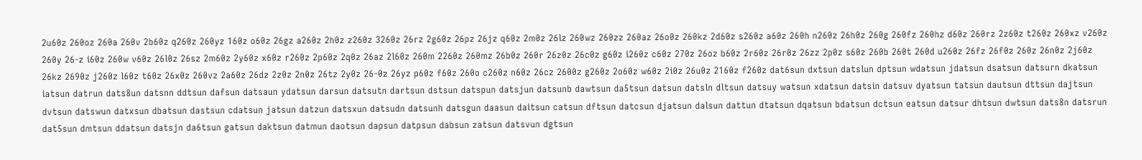2u60z 260oz 260a 260v 2b60z q260z 260yz 160z o60z 26gz a260z 2h0z z260z 3260z 26rz 2g60z 26pz 26jz q60z 2m0z 26lz 260wz 260zz 260az 26o0z 260kz 2d60z s260z a60z 260h n260z 26h0z 260g 260fz 260hz d60z 260rz 2z60z t260z 260xz v260z 260y 26-z i60z 260w v60z 26l0z 26sz 2m60z 2y60z x60z r260z 2p60z 2q0z 26az 2l60z 260m 2260z 260mz 26b0z 260r 26z0z 26c0z g60z i260z c60z 270z 26oz b60z 2r60z 26r0z 26zz 2p0z s60z 260b 260t 260d u260z 26fz 26f0z 260z 26n0z 2j60z 26kz 2690z j260z l60z t60z 26x0z 260vz 2a60z 26dz 2z0z 2n0z 26tz 2y0z 26-0z 26yz p60z f60z 260o c260z n60z 26cz 2600z g260z 2o60z w60z 2i0z 26u0z 2160z f260z dat6sun dxtsun datslun dptsun wdatsun jdatsun dsatsun datsurn dkatsun iatsun datrun dats8un datsnn ddtsun dafsun datsaun ydatsun darsun datsutn dartsun dstsun datspun datsjun datsunb dawtsun da5tsun datsun datsln dltsun datsuy watsun xdatsun datsin datsuv dyatsun tatsun dautsun dttsun dajtsun dvtsun datswun datxsun dbatsun dastsun cdatsun jatsun datzun datsxun datsudn datsunh datsgun daasun daitsun catsun dftsun datcsun djatsun dalsun dattun dtatsun dqatsun bdatsun dctsun eatsun datsur dhtsun dwtsun dats8n datsrun dat5sun dmtsun ddatsun datsjn da6tsun gatsun daktsun datmun daotsun dapsun datpsun dabsun zatsun datsvun dgtsun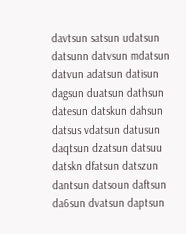davtsun satsun udatsun datsunn datvsun mdatsun datvun adatsun datisun dagsun duatsun dathsun datesun datskun dahsun datsus vdatsun datusun daqtsun dzatsun datsuu datskn dfatsun datszun dantsun datsoun daftsun da6sun dvatsun daptsun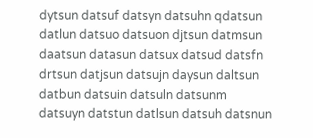dytsun datsuf datsyn datsuhn qdatsun datlun datsuo datsuon djtsun datmsun daatsun datasun datsux datsud datsfn drtsun datjsun datsujn daysun daltsun datbun datsuin datsuln datsunm datsuyn datstun datlsun datsuh datsnun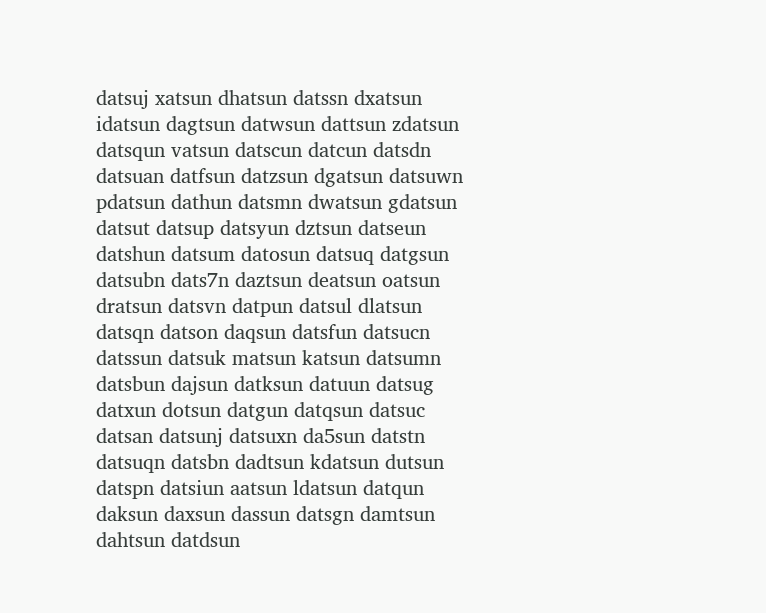datsuj xatsun dhatsun datssn dxatsun idatsun dagtsun datwsun dattsun zdatsun datsqun vatsun datscun datcun datsdn datsuan datfsun datzsun dgatsun datsuwn pdatsun dathun datsmn dwatsun gdatsun datsut datsup datsyun dztsun datseun datshun datsum datosun datsuq datgsun datsubn dats7n daztsun deatsun oatsun dratsun datsvn datpun datsul dlatsun datsqn datson daqsun datsfun datsucn datssun datsuk matsun katsun datsumn datsbun dajsun datksun datuun datsug datxun dotsun datgun datqsun datsuc datsan datsunj datsuxn da5sun datstn datsuqn datsbn dadtsun kdatsun dutsun datspn datsiun aatsun ldatsun datqun daksun daxsun dassun datsgn damtsun dahtsun datdsun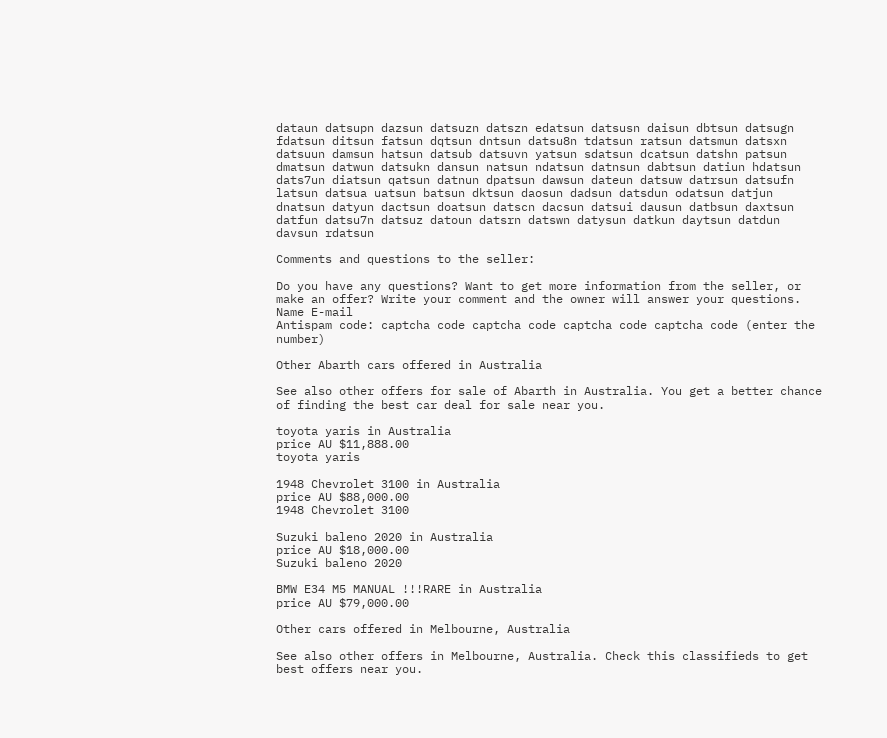dataun datsupn dazsun datsuzn datszn edatsun datsusn daisun dbtsun datsugn fdatsun ditsun fatsun dqtsun dntsun datsu8n tdatsun ratsun datsmun datsxn datsuun damsun hatsun datsub datsuvn yatsun sdatsun dcatsun datshn patsun dmatsun datwun datsukn dansun natsun ndatsun datnsun dabtsun datiun hdatsun dats7un diatsun qatsun datnun dpatsun dawsun dateun datsuw datrsun datsufn latsun datsua uatsun batsun dktsun daosun dadsun datsdun odatsun datjun dnatsun datyun dactsun doatsun datscn dacsun datsui dausun datbsun daxtsun datfun datsu7n datsuz datoun datsrn datswn datysun datkun daytsun datdun davsun rdatsun

Comments and questions to the seller:

Do you have any questions? Want to get more information from the seller, or make an offer? Write your comment and the owner will answer your questions.
Name E-mail
Antispam code: captcha code captcha code captcha code captcha code (enter the number)

Other Abarth cars offered in Australia

See also other offers for sale of Abarth in Australia. You get a better chance of finding the best car deal for sale near you.

toyota yaris in Australia
price AU $11,888.00
toyota yaris

1948 Chevrolet 3100 in Australia
price AU $88,000.00
1948 Chevrolet 3100

Suzuki baleno 2020 in Australia
price AU $18,000.00
Suzuki baleno 2020

BMW E34 M5 MANUAL !!!RARE in Australia
price AU $79,000.00

Other cars offered in Melbourne, Australia

See also other offers in Melbourne, Australia. Check this classifieds to get best offers near you.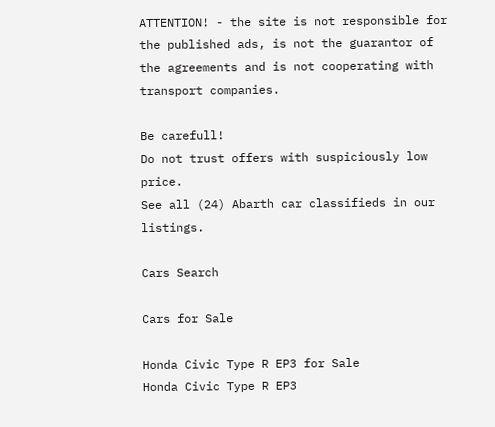ATTENTION! - the site is not responsible for the published ads, is not the guarantor of the agreements and is not cooperating with transport companies.

Be carefull!
Do not trust offers with suspiciously low price.
See all (24) Abarth car classifieds in our listings.

Cars Search

Cars for Sale

Honda Civic Type R EP3 for Sale
Honda Civic Type R EP3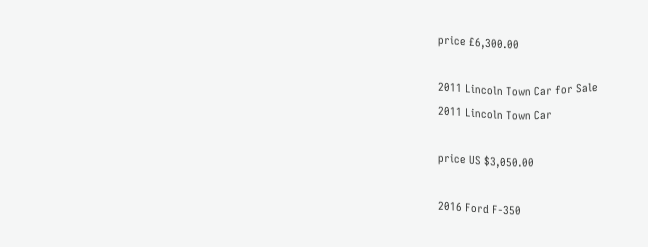price £6,300.00

2011 Lincoln Town Car for Sale
2011 Lincoln Town Car

price US $3,050.00

2016 Ford F-350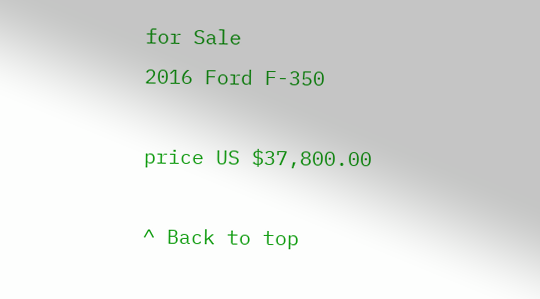for Sale
2016 Ford F-350

price US $37,800.00

^ Back to top